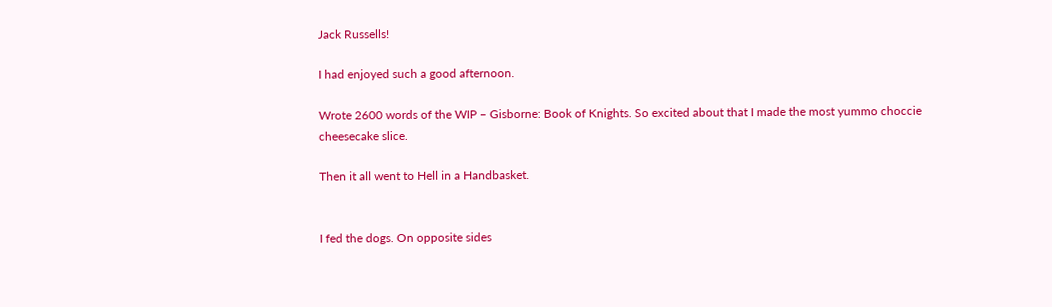Jack Russells!

I had enjoyed such a good afternoon.

Wrote 2600 words of the WIP – Gisborne: Book of Knights. So excited about that I made the most yummo choccie cheesecake slice.

Then it all went to Hell in a Handbasket.


I fed the dogs. On opposite sides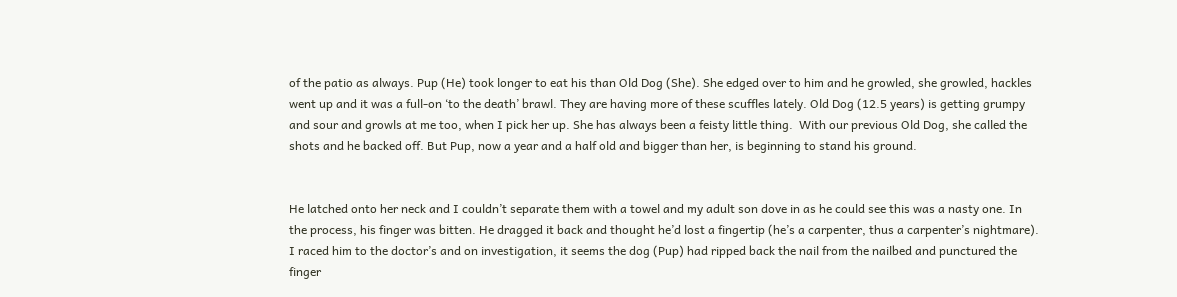of the patio as always. Pup (He) took longer to eat his than Old Dog (She). She edged over to him and he growled, she growled, hackles went up and it was a full-on ‘to the death’ brawl. They are having more of these scuffles lately. Old Dog (12.5 years) is getting grumpy and sour and growls at me too, when I pick her up. She has always been a feisty little thing.  With our previous Old Dog, she called the shots and he backed off. But Pup, now a year and a half old and bigger than her, is beginning to stand his ground.


He latched onto her neck and I couldn’t separate them with a towel and my adult son dove in as he could see this was a nasty one. In the process, his finger was bitten. He dragged it back and thought he’d lost a fingertip (he’s a carpenter, thus a carpenter’s nightmare). I raced him to the doctor’s and on investigation, it seems the dog (Pup) had ripped back the nail from the nailbed and punctured the finger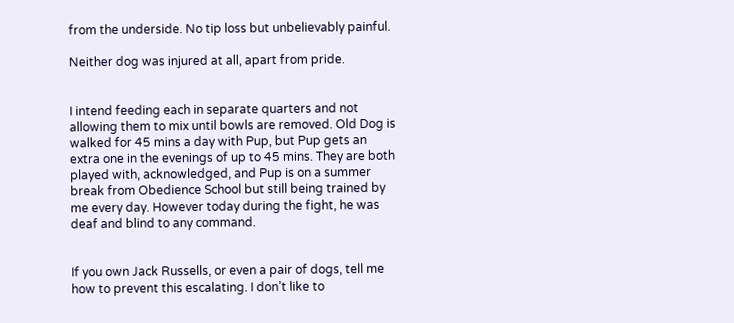from the underside. No tip loss but unbelievably painful.

Neither dog was injured at all, apart from pride.


I intend feeding each in separate quarters and not allowing them to mix until bowls are removed. Old Dog is walked for 45 mins a day with Pup, but Pup gets an extra one in the evenings of up to 45 mins. They are both played with, acknowledged, and Pup is on a summer break from Obedience School but still being trained by me every day. However today during the fight, he was deaf and blind to any command.


If you own Jack Russells, or even a pair of dogs, tell me how to prevent this escalating. I don’t like to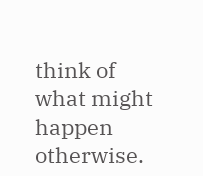think of what might happen otherwise.